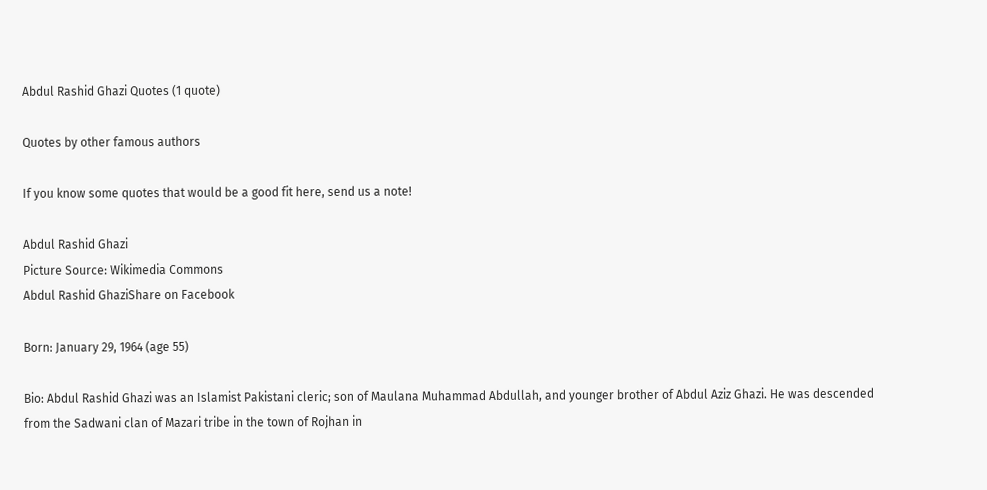Abdul Rashid Ghazi Quotes (1 quote)

Quotes by other famous authors

If you know some quotes that would be a good fit here, send us a note!

Abdul Rashid Ghazi
Picture Source: Wikimedia Commons
Abdul Rashid GhaziShare on Facebook

Born: January 29, 1964 (age 55)

Bio: Abdul Rashid Ghazi was an Islamist Pakistani cleric; son of Maulana Muhammad Abdullah, and younger brother of Abdul Aziz Ghazi. He was descended from the Sadwani clan of Mazari tribe in the town of Rojhan in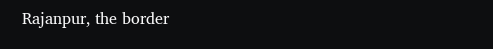Rajanpur, the border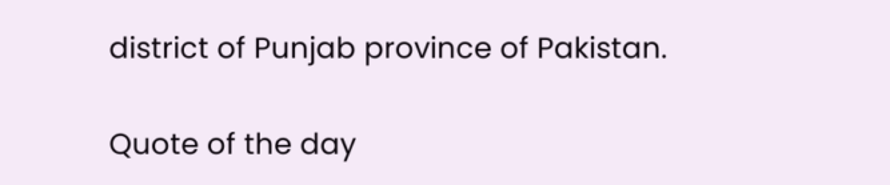district of Punjab province of Pakistan.

Quote of the day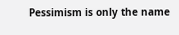Pessimism is only the name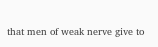that men of weak nerve give to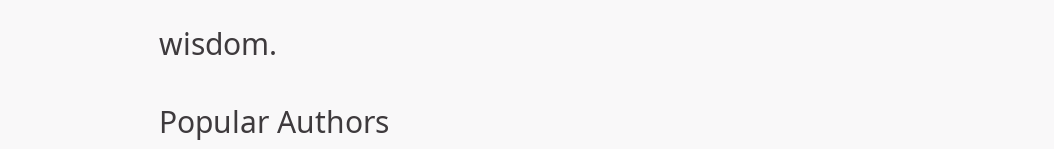wisdom.

Popular Authors